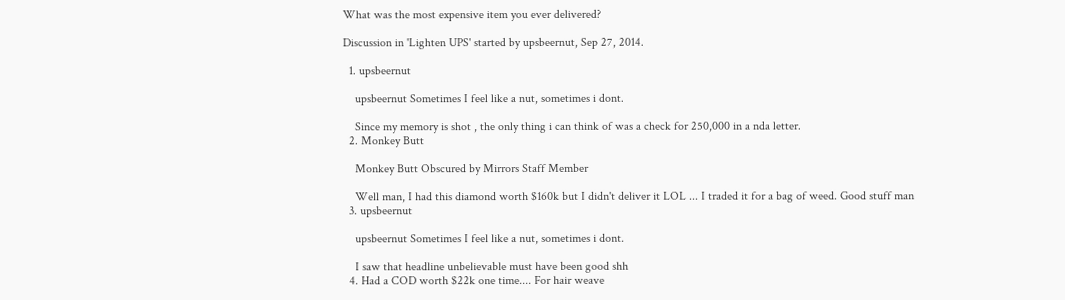What was the most expensive item you ever delivered?

Discussion in 'Lighten UPS' started by upsbeernut, Sep 27, 2014.

  1. upsbeernut

    upsbeernut Sometimes I feel like a nut, sometimes i dont.

    Since my memory is shot , the only thing i can think of was a check for 250,000 in a nda letter.
  2. Monkey Butt

    Monkey Butt Obscured by Mirrors Staff Member

    Well man, I had this diamond worth $160k but I didn't deliver it LOL ... I traded it for a bag of weed. Good stuff man
  3. upsbeernut

    upsbeernut Sometimes I feel like a nut, sometimes i dont.

    I saw that headline unbelievable must have been good shh
  4. Had a COD worth $22k one time.... For hair weave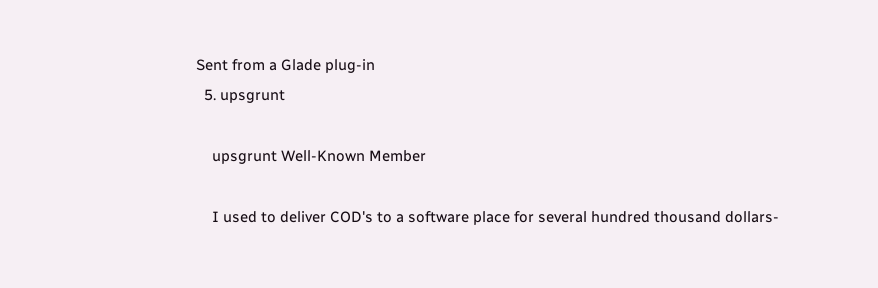Sent from a Glade plug-in
  5. upsgrunt

    upsgrunt Well-Known Member

    I used to deliver COD's to a software place for several hundred thousand dollars-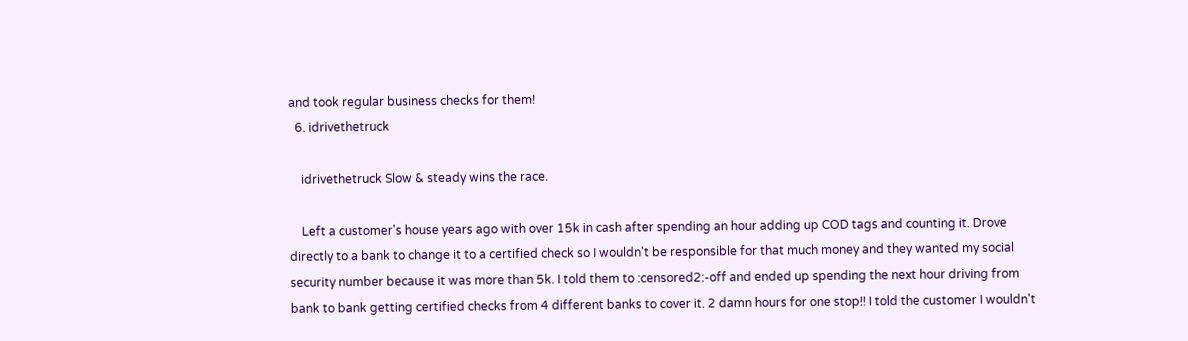and took regular business checks for them!
  6. idrivethetruck

    idrivethetruck Slow & steady wins the race.

    Left a customer's house years ago with over 15k in cash after spending an hour adding up COD tags and counting it. Drove directly to a bank to change it to a certified check so I wouldn't be responsible for that much money and they wanted my social security number because it was more than 5k. I told them to :censored2:-off and ended up spending the next hour driving from bank to bank getting certified checks from 4 different banks to cover it. 2 damn hours for one stop!! I told the customer I wouldn't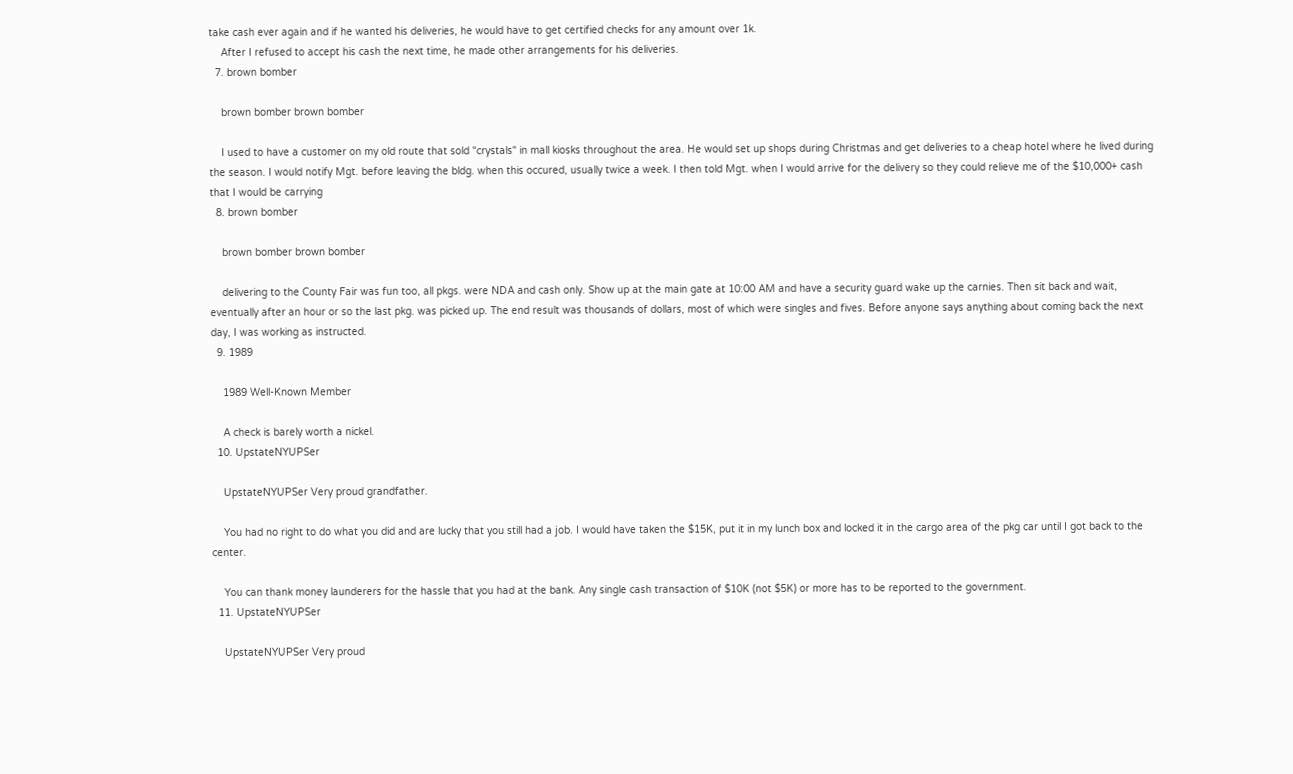take cash ever again and if he wanted his deliveries, he would have to get certified checks for any amount over 1k.
    After I refused to accept his cash the next time, he made other arrangements for his deliveries.
  7. brown bomber

    brown bomber brown bomber

    I used to have a customer on my old route that sold "crystals" in mall kiosks throughout the area. He would set up shops during Christmas and get deliveries to a cheap hotel where he lived during the season. I would notify Mgt. before leaving the bldg. when this occured, usually twice a week. I then told Mgt. when I would arrive for the delivery so they could relieve me of the $10,000+ cash that I would be carrying
  8. brown bomber

    brown bomber brown bomber

    delivering to the County Fair was fun too, all pkgs. were NDA and cash only. Show up at the main gate at 10:00 AM and have a security guard wake up the carnies. Then sit back and wait, eventually after an hour or so the last pkg. was picked up. The end result was thousands of dollars, most of which were singles and fives. Before anyone says anything about coming back the next day, I was working as instructed.
  9. 1989

    1989 Well-Known Member

    A check is barely worth a nickel.
  10. UpstateNYUPSer

    UpstateNYUPSer Very proud grandfather.

    You had no right to do what you did and are lucky that you still had a job. I would have taken the $15K, put it in my lunch box and locked it in the cargo area of the pkg car until I got back to the center.

    You can thank money launderers for the hassle that you had at the bank. Any single cash transaction of $10K (not $5K) or more has to be reported to the government.
  11. UpstateNYUPSer

    UpstateNYUPSer Very proud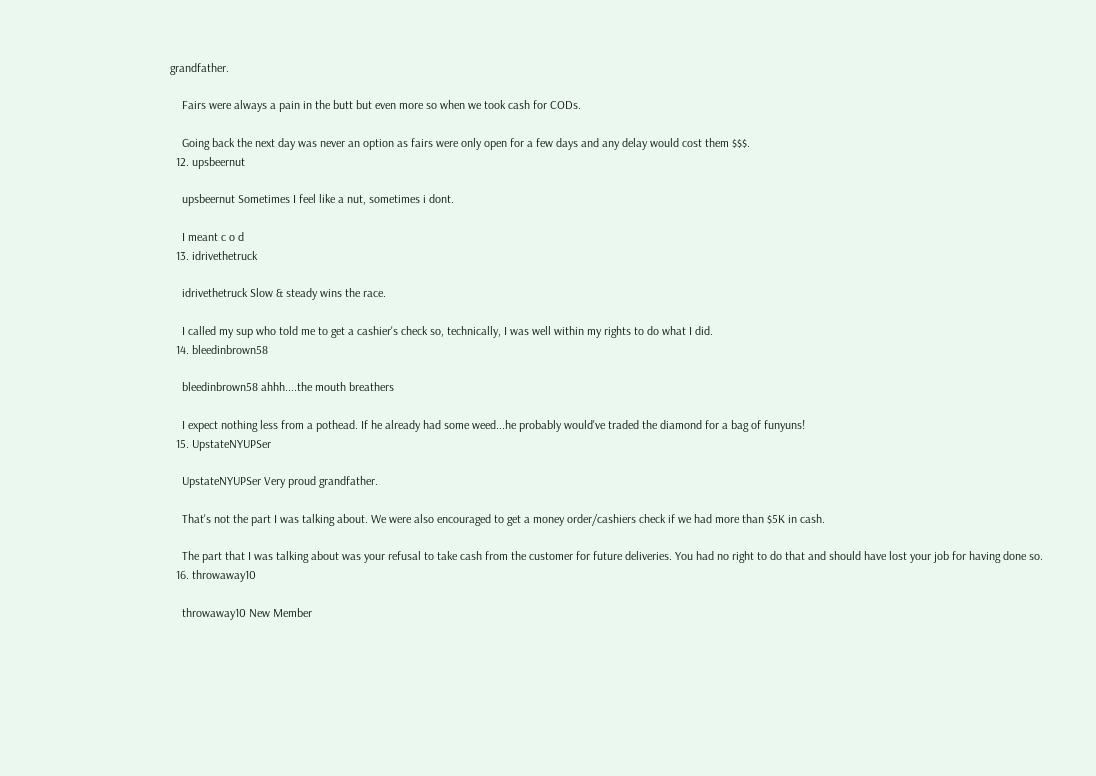grandfather.

    Fairs were always a pain in the butt but even more so when we took cash for CODs.

    Going back the next day was never an option as fairs were only open for a few days and any delay would cost them $$$.
  12. upsbeernut

    upsbeernut Sometimes I feel like a nut, sometimes i dont.

    I meant c o d
  13. idrivethetruck

    idrivethetruck Slow & steady wins the race.

    I called my sup who told me to get a cashier's check so, technically, I was well within my rights to do what I did.
  14. bleedinbrown58

    bleedinbrown58 ahhh....the mouth breathers

    I expect nothing less from a pothead. If he already had some weed...he probably would've traded the diamond for a bag of funyuns!
  15. UpstateNYUPSer

    UpstateNYUPSer Very proud grandfather.

    That's not the part I was talking about. We were also encouraged to get a money order/cashiers check if we had more than $5K in cash.

    The part that I was talking about was your refusal to take cash from the customer for future deliveries. You had no right to do that and should have lost your job for having done so.
  16. throwaway10

    throwaway10 New Member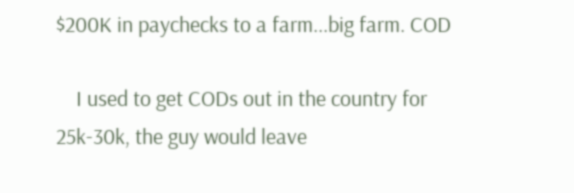$200K in paychecks to a farm...big farm. COD

    I used to get CODs out in the country for 25k-30k, the guy would leave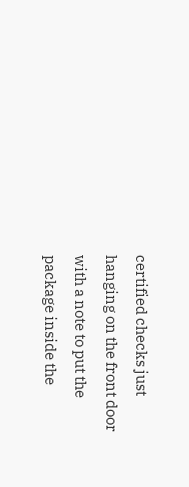certified checks just hanging on the front door with a note to put the package inside the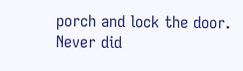porch and lock the door. Never did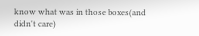know what was in those boxes(and didn't care)